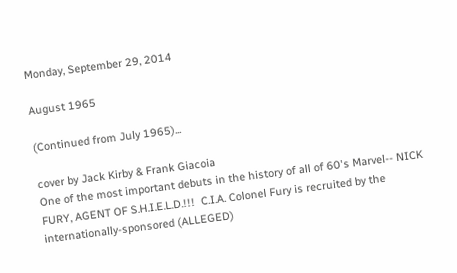Monday, September 29, 2014

August 1965

(Continued from July 1965)...

cover by Jack Kirby & Frank Giacoia
One of the most important debuts in the history of all of 60's Marvel-- NICK FURY, AGENT OF S.H.I.E.L.D.!!!  C.I.A. Colonel Fury is recruited by the internationally-sponsored (ALLEGED)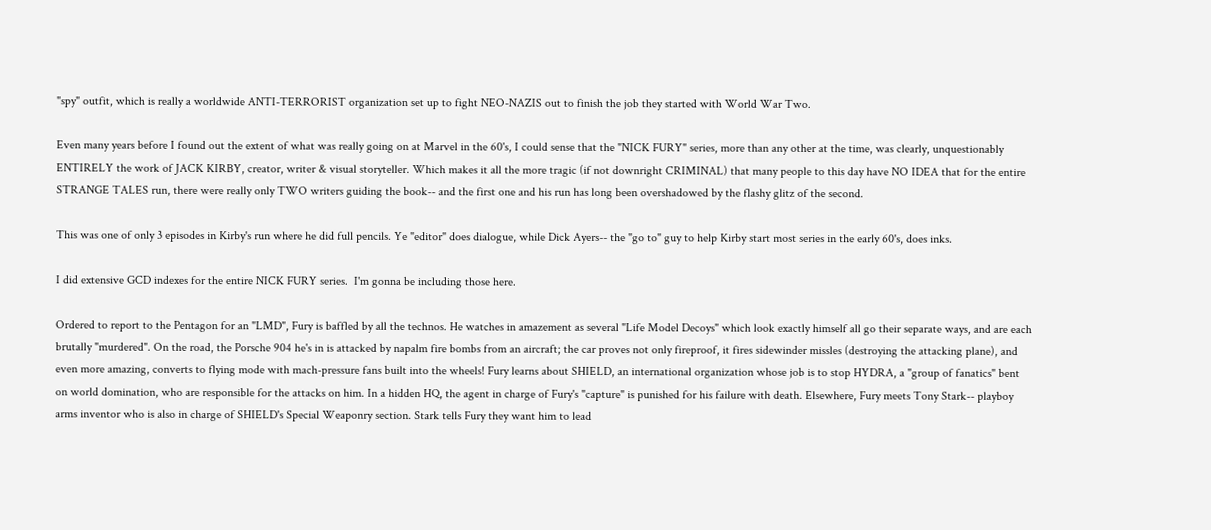"spy" outfit, which is really a worldwide ANTI-TERRORIST organization set up to fight NEO-NAZIS out to finish the job they started with World War Two.

Even many years before I found out the extent of what was really going on at Marvel in the 60's, I could sense that the "NICK FURY" series, more than any other at the time, was clearly, unquestionably ENTIRELY the work of JACK KIRBY, creator, writer & visual storyteller. Which makes it all the more tragic (if not downright CRIMINAL) that many people to this day have NO IDEA that for the entire STRANGE TALES run, there were really only TWO writers guiding the book-- and the first one and his run has long been overshadowed by the flashy glitz of the second.

This was one of only 3 episodes in Kirby's run where he did full pencils. Ye "editor" does dialogue, while Dick Ayers-- the "go to" guy to help Kirby start most series in the early 60's, does inks.

I did extensive GCD indexes for the entire NICK FURY series.  I'm gonna be including those here.

Ordered to report to the Pentagon for an "LMD", Fury is baffled by all the technos. He watches in amazement as several "Life Model Decoys" which look exactly himself all go their separate ways, and are each brutally "murdered". On the road, the Porsche 904 he's in is attacked by napalm fire bombs from an aircraft; the car proves not only fireproof, it fires sidewinder missles (destroying the attacking plane), and even more amazing, converts to flying mode with mach-pressure fans built into the wheels! Fury learns about SHIELD, an international organization whose job is to stop HYDRA, a "group of fanatics" bent on world domination, who are responsible for the attacks on him. In a hidden HQ, the agent in charge of Fury's "capture" is punished for his failure with death. Elsewhere, Fury meets Tony Stark-- playboy arms inventor who is also in charge of SHIELD's Special Weaponry section. Stark tells Fury they want him to lead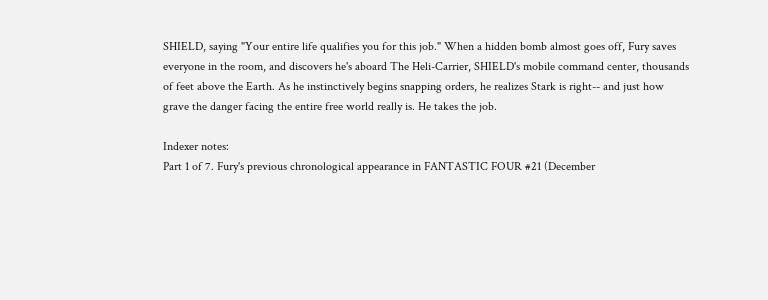SHIELD, saying "Your entire life qualifies you for this job." When a hidden bomb almost goes off, Fury saves everyone in the room, and discovers he's aboard The Heli-Carrier, SHIELD's mobile command center, thousands of feet above the Earth. As he instinctively begins snapping orders, he realizes Stark is right-- and just how grave the danger facing the entire free world really is. He takes the job.

Indexer notes:
Part 1 of 7. Fury's previous chronological appearance in FANTASTIC FOUR #21 (December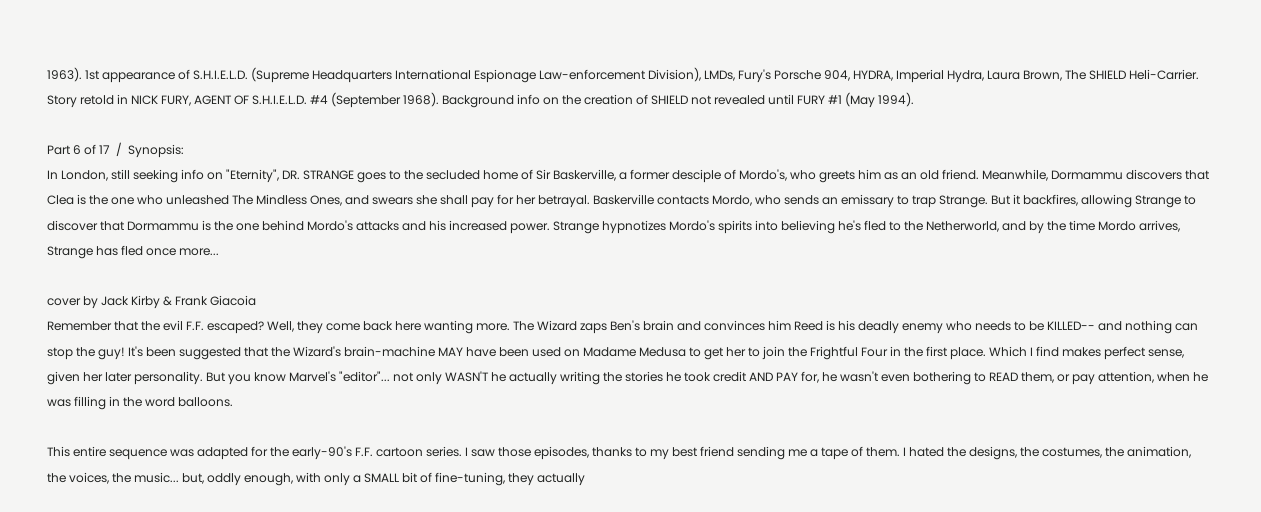1963). 1st appearance of S.H.I.E.L.D. (Supreme Headquarters International Espionage Law-enforcement Division), LMDs, Fury's Porsche 904, HYDRA, Imperial Hydra, Laura Brown, The SHIELD Heli-Carrier. Story retold in NICK FURY, AGENT OF S.H.I.E.L.D. #4 (September 1968). Background info on the creation of SHIELD not revealed until FURY #1 (May 1994).

Part 6 of 17  /  Synopsis:
In London, still seeking info on "Eternity", DR. STRANGE goes to the secluded home of Sir Baskerville, a former desciple of Mordo's, who greets him as an old friend. Meanwhile, Dormammu discovers that Clea is the one who unleashed The Mindless Ones, and swears she shall pay for her betrayal. Baskerville contacts Mordo, who sends an emissary to trap Strange. But it backfires, allowing Strange to discover that Dormammu is the one behind Mordo's attacks and his increased power. Strange hypnotizes Mordo's spirits into believing he's fled to the Netherworld, and by the time Mordo arrives, Strange has fled once more...

cover by Jack Kirby & Frank Giacoia
Remember that the evil F.F. escaped? Well, they come back here wanting more. The Wizard zaps Ben's brain and convinces him Reed is his deadly enemy who needs to be KILLED-- and nothing can stop the guy! It's been suggested that the Wizard's brain-machine MAY have been used on Madame Medusa to get her to join the Frightful Four in the first place. Which I find makes perfect sense, given her later personality. But you know Marvel's "editor"... not only WASN'T he actually writing the stories he took credit AND PAY for, he wasn't even bothering to READ them, or pay attention, when he was filling in the word balloons.

This entire sequence was adapted for the early-90's F.F. cartoon series. I saw those episodes, thanks to my best friend sending me a tape of them. I hated the designs, the costumes, the animation, the voices, the music... but, oddly enough, with only a SMALL bit of fine-tuning, they actually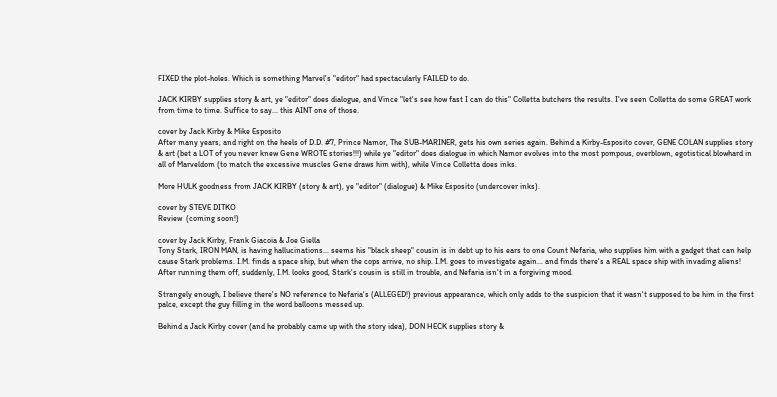FIXED the plot-holes. Which is something Marvel's "editor" had spectacularly FAILED to do.

JACK KIRBY supplies story & art, ye "editor" does dialogue, and Vince "let's see how fast I can do this" Colletta butchers the results. I've seen Colletta do some GREAT work from time to time. Suffice to say... this AINT one of those.

cover by Jack Kirby & Mike Esposito
After many years, and right on the heels of D.D. #7, Prince Namor, The SUB-MARINER, gets his own series again. Behind a Kirby-Esposito cover, GENE COLAN supplies story & art (bet a LOT of you never knew Gene WROTE stories!!!) while ye "editor" does dialogue in which Namor evolves into the most pompous, overblown, egotistical blowhard in all of Marveldom (to match the excessive muscles Gene draws him with), while Vince Colletta does inks.

More HULK goodness from JACK KIRBY (story & art), ye "editor" (dialogue) & Mike Esposito (undercover inks).

cover by STEVE DITKO
Review  (coming soon!)

cover by Jack Kirby, Frank Giacoia & Joe Giella
Tony Stark, IRON MAN, is having hallucinations... seems his "black sheep" cousin is in debt up to his ears to one Count Nefaria, who supplies him with a gadget that can help cause Stark problems. I.M. finds a space ship, but when the cops arrive, no ship. I.M. goes to investigate again... and finds there's a REAL space ship with invading aliens! After running them off, suddenly, I.M. looks good, Stark's cousin is still in trouble, and Nefaria isn't in a forgiving mood.

Strangely enough, I believe there's NO reference to Nefaria's (ALLEGED!) previous appearance, which only adds to the suspicion that it wasn't supposed to be him in the first palce, except the guy filling in the word balloons messed up.

Behind a Jack Kirby cover (and he probably came up with the story idea), DON HECK supplies story &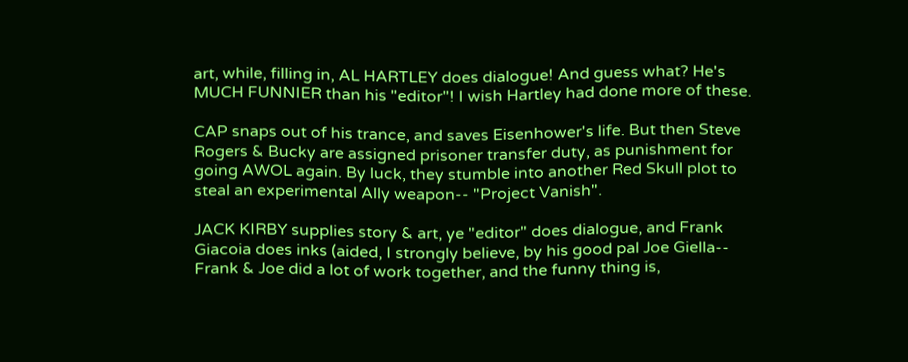art, while, filling in, AL HARTLEY does dialogue! And guess what? He's MUCH FUNNIER than his "editor"! I wish Hartley had done more of these.

CAP snaps out of his trance, and saves Eisenhower's life. But then Steve Rogers & Bucky are assigned prisoner transfer duty, as punishment for going AWOL again. By luck, they stumble into another Red Skull plot to steal an experimental Ally weapon-- "Project Vanish".

JACK KIRBY supplies story & art, ye "editor" does dialogue, and Frank Giacoia does inks (aided, I strongly believe, by his good pal Joe Giella-- Frank & Joe did a lot of work together, and the funny thing is,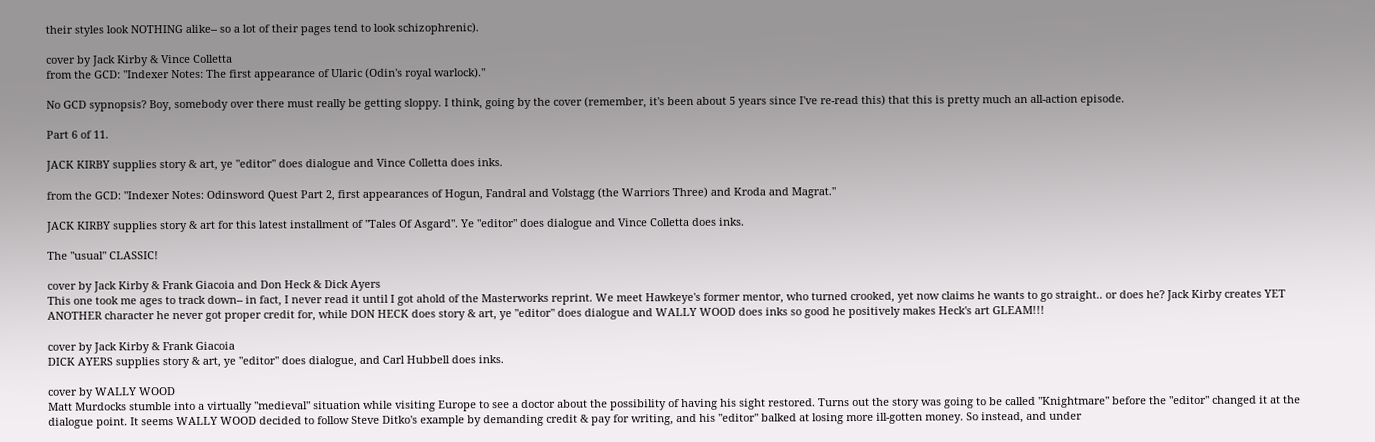their styles look NOTHING alike-- so a lot of their pages tend to look schizophrenic).

cover by Jack Kirby & Vince Colletta
from the GCD: "Indexer Notes: The first appearance of Ularic (Odin's royal warlock)."

No GCD sypnopsis? Boy, somebody over there must really be getting sloppy. I think, going by the cover (remember, it's been about 5 years since I've re-read this) that this is pretty much an all-action episode.

Part 6 of 11.

JACK KIRBY supplies story & art, ye "editor" does dialogue and Vince Colletta does inks.

from the GCD: "Indexer Notes: Odinsword Quest Part 2, first appearances of Hogun, Fandral and Volstagg (the Warriors Three) and Kroda and Magrat."

JACK KIRBY supplies story & art for this latest installment of "Tales Of Asgard". Ye "editor" does dialogue and Vince Colletta does inks.

The "usual" CLASSIC!

cover by Jack Kirby & Frank Giacoia and Don Heck & Dick Ayers
This one took me ages to track down-- in fact, I never read it until I got ahold of the Masterworks reprint. We meet Hawkeye's former mentor, who turned crooked, yet now claims he wants to go straight.. or does he? Jack Kirby creates YET ANOTHER character he never got proper credit for, while DON HECK does story & art, ye "editor" does dialogue and WALLY WOOD does inks so good he positively makes Heck's art GLEAM!!!

cover by Jack Kirby & Frank Giacoia
DICK AYERS supplies story & art, ye "editor" does dialogue, and Carl Hubbell does inks.

cover by WALLY WOOD
Matt Murdocks stumble into a virtually "medieval" situation while visiting Europe to see a doctor about the possibility of having his sight restored. Turns out the story was going to be called "Knightmare" before the "editor" changed it at the dialogue point. It seems WALLY WOOD decided to follow Steve Ditko's example by demanding credit & pay for writing, and his "editor" balked at losing more ill-gotten money. So instead, and under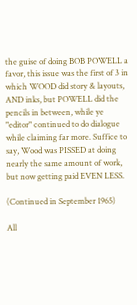the guise of doing BOB POWELL a favor, this issue was the first of 3 in which WOOD did story & layouts, AND inks, but POWELL did the pencils in between, while ye "editor" continued to do dialogue while claiming far more. Suffice to say, Wood was PISSED at doing nearly the same amount of work, but now getting paid EVEN LESS.

(Continued in September 1965)

All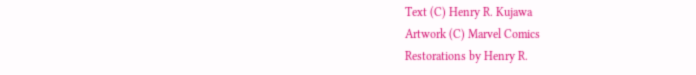Text (C) Henry R. Kujawa
Artwork (C) Marvel Comics
Restorations by Henry R.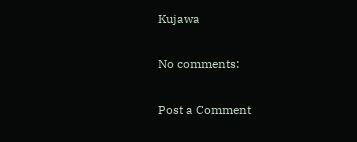Kujawa

No comments:

Post a Comment